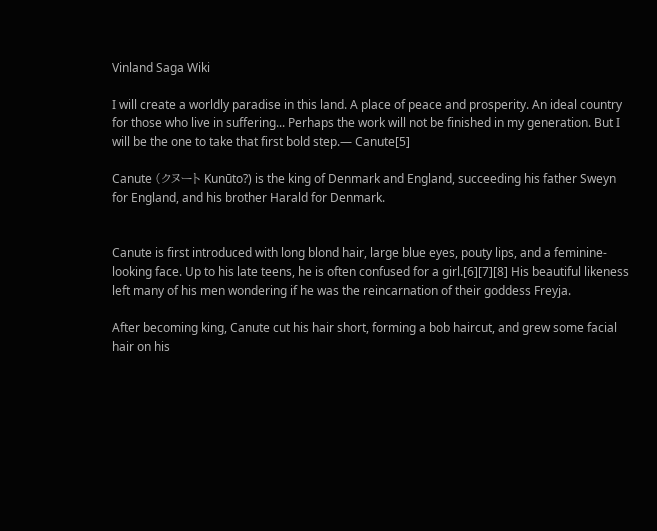Vinland Saga Wiki

I will create a worldly paradise in this land. A place of peace and prosperity. An ideal country for those who live in suffering... Perhaps the work will not be finished in my generation. But I will be the one to take that first bold step.— Canute[5]

Canute (クヌート Kunūto?) is the king of Denmark and England, succeeding his father Sweyn for England, and his brother Harald for Denmark.


Canute is first introduced with long blond hair, large blue eyes, pouty lips, and a feminine-looking face. Up to his late teens, he is often confused for a girl.[6][7][8] His beautiful likeness left many of his men wondering if he was the reincarnation of their goddess Freyja.

After becoming king, Canute cut his hair short, forming a bob haircut, and grew some facial hair on his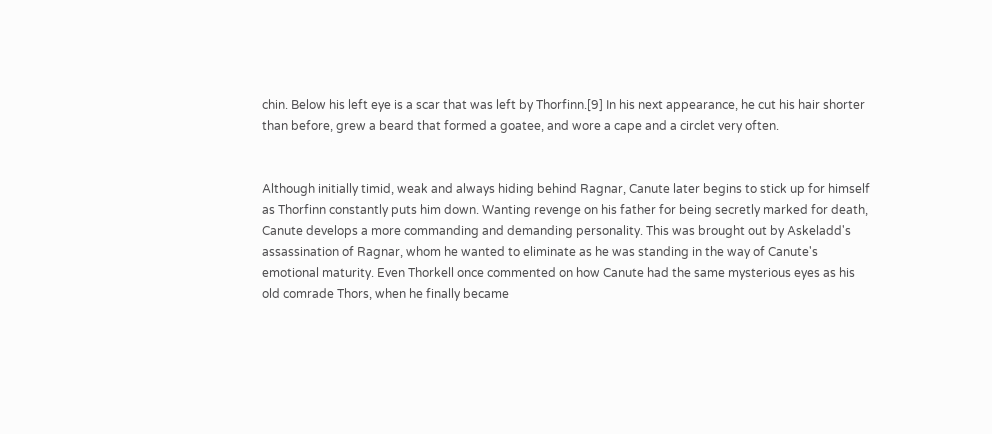chin. Below his left eye is a scar that was left by Thorfinn.[9] In his next appearance, he cut his hair shorter than before, grew a beard that formed a goatee, and wore a cape and a circlet very often.


Although initially timid, weak and always hiding behind Ragnar, Canute later begins to stick up for himself as Thorfinn constantly puts him down. Wanting revenge on his father for being secretly marked for death, Canute develops a more commanding and demanding personality. This was brought out by Askeladd's assassination of Ragnar, whom he wanted to eliminate as he was standing in the way of Canute's emotional maturity. Even Thorkell once commented on how Canute had the same mysterious eyes as his old comrade Thors, when he finally became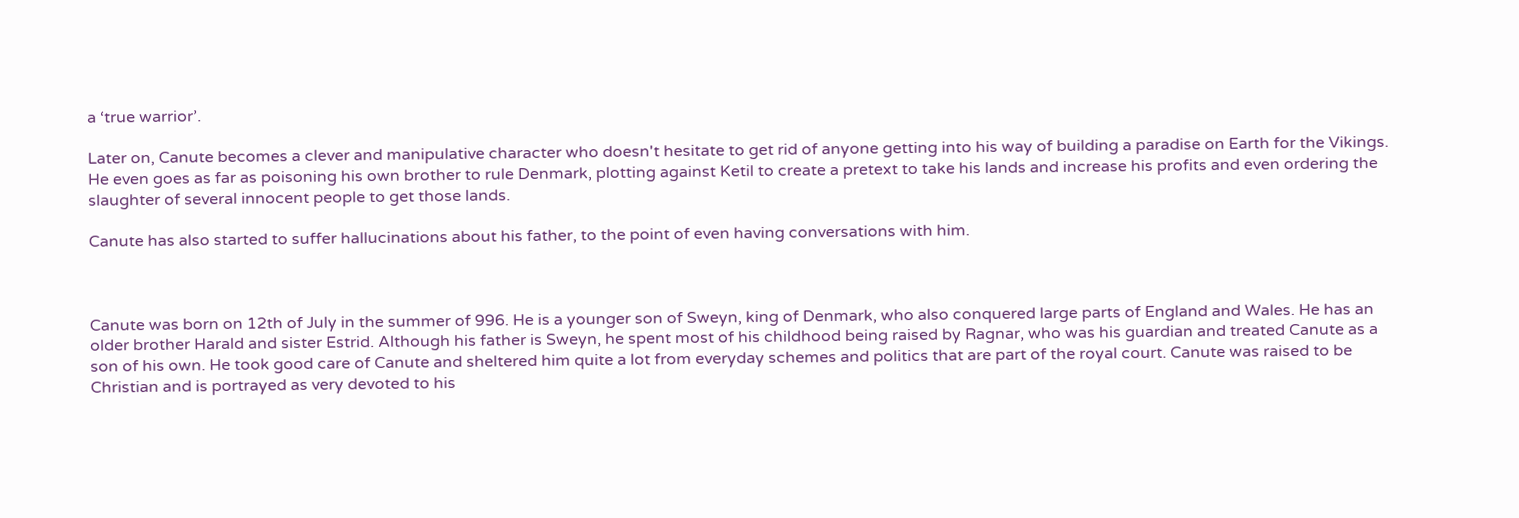a ‘true warrior’.

Later on, Canute becomes a clever and manipulative character who doesn't hesitate to get rid of anyone getting into his way of building a paradise on Earth for the Vikings. He even goes as far as poisoning his own brother to rule Denmark, plotting against Ketil to create a pretext to take his lands and increase his profits and even ordering the slaughter of several innocent people to get those lands.

Canute has also started to suffer hallucinations about his father, to the point of even having conversations with him.



Canute was born on 12th of July in the summer of 996. He is a younger son of Sweyn, king of Denmark, who also conquered large parts of England and Wales. He has an older brother Harald and sister Estrid. Although his father is Sweyn, he spent most of his childhood being raised by Ragnar, who was his guardian and treated Canute as a son of his own. He took good care of Canute and sheltered him quite a lot from everyday schemes and politics that are part of the royal court. Canute was raised to be Christian and is portrayed as very devoted to his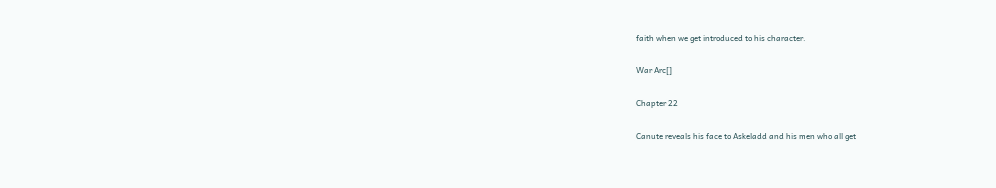faith when we get introduced to his character.

War Arc[]

Chapter 22

Canute reveals his face to Askeladd and his men who all get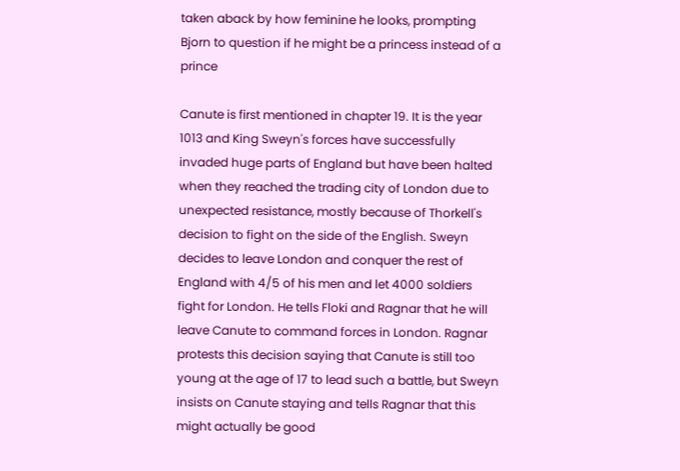taken aback by how feminine he looks, prompting Bjorn to question if he might be a princess instead of a prince

Canute is first mentioned in chapter 19. It is the year 1013 and King Sweyn's forces have successfully invaded huge parts of England but have been halted when they reached the trading city of London due to unexpected resistance, mostly because of Thorkell's decision to fight on the side of the English. Sweyn decides to leave London and conquer the rest of England with 4/5 of his men and let 4000 soldiers fight for London. He tells Floki and Ragnar that he will leave Canute to command forces in London. Ragnar protests this decision saying that Canute is still too young at the age of 17 to lead such a battle, but Sweyn insists on Canute staying and tells Ragnar that this might actually be good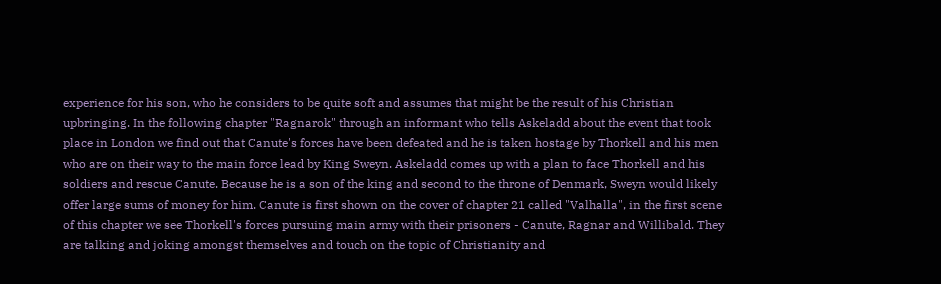experience for his son, who he considers to be quite soft and assumes that might be the result of his Christian upbringing. In the following chapter "Ragnarok" through an informant who tells Askeladd about the event that took place in London we find out that Canute's forces have been defeated and he is taken hostage by Thorkell and his men who are on their way to the main force lead by King Sweyn. Askeladd comes up with a plan to face Thorkell and his soldiers and rescue Canute. Because he is a son of the king and second to the throne of Denmark, Sweyn would likely offer large sums of money for him. Canute is first shown on the cover of chapter 21 called "Valhalla", in the first scene of this chapter we see Thorkell's forces pursuing main army with their prisoners - Canute, Ragnar and Willibald. They are talking and joking amongst themselves and touch on the topic of Christianity and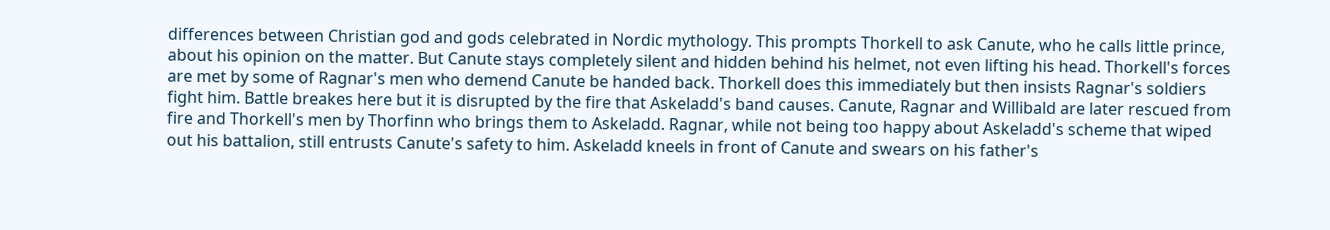differences between Christian god and gods celebrated in Nordic mythology. This prompts Thorkell to ask Canute, who he calls little prince, about his opinion on the matter. But Canute stays completely silent and hidden behind his helmet, not even lifting his head. Thorkell's forces are met by some of Ragnar's men who demend Canute be handed back. Thorkell does this immediately but then insists Ragnar's soldiers fight him. Battle breakes here but it is disrupted by the fire that Askeladd's band causes. Canute, Ragnar and Willibald are later rescued from fire and Thorkell's men by Thorfinn who brings them to Askeladd. Ragnar, while not being too happy about Askeladd's scheme that wiped out his battalion, still entrusts Canute's safety to him. Askeladd kneels in front of Canute and swears on his father's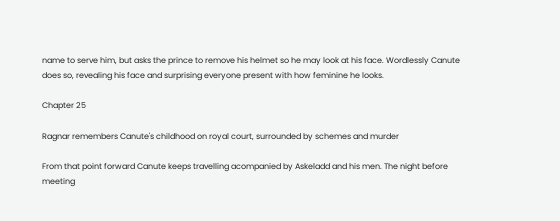name to serve him, but asks the prince to remove his helmet so he may look at his face. Wordlessly Canute does so, revealing his face and surprising everyone present with how feminine he looks.

Chapter 25

Ragnar remembers Canute's childhood on royal court, surrounded by schemes and murder

From that point forward Canute keeps travelling acompanied by Askeladd and his men. The night before meeting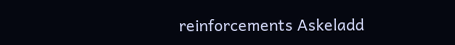reinforcements Askeladd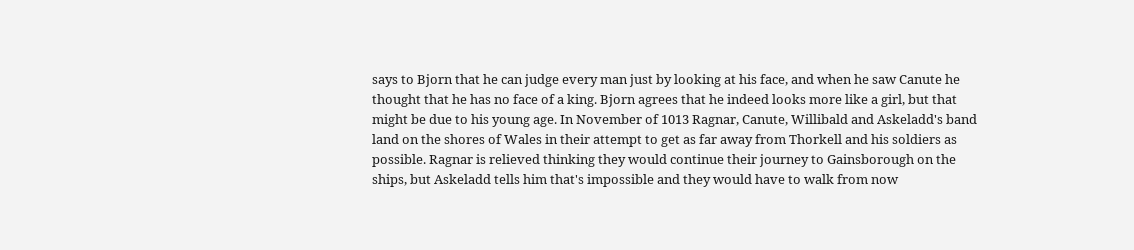says to Bjorn that he can judge every man just by looking at his face, and when he saw Canute he thought that he has no face of a king. Bjorn agrees that he indeed looks more like a girl, but that might be due to his young age. In November of 1013 Ragnar, Canute, Willibald and Askeladd's band land on the shores of Wales in their attempt to get as far away from Thorkell and his soldiers as possible. Ragnar is relieved thinking they would continue their journey to Gainsborough on the ships, but Askeladd tells him that's impossible and they would have to walk from now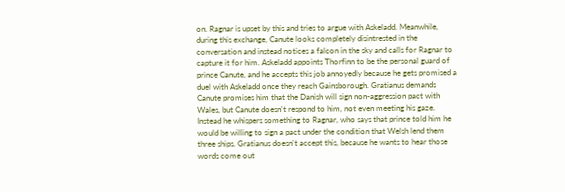on. Ragnar is upset by this and tries to argue with Askeladd. Meanwhile, during this exchange, Canute looks completely disintrested in the conversation and instead notices a falcon in the sky and calls for Ragnar to capture it for him. Askeladd appoints Thorfinn to be the personal guard of prince Canute, and he accepts this job annoyedly because he gets promised a duel with Askeladd once they reach Gainsborough. Gratianus demands Canute promises him that the Danish will sign non-aggression pact with Wales, but Canute doesn't respond to him, not even meeting his gaze. Instead he whispers something to Ragnar, who says that prince told him he would be willing to sign a pact under the condition that Welsh lend them three ships. Gratianus doesn't accept this, because he wants to hear those words come out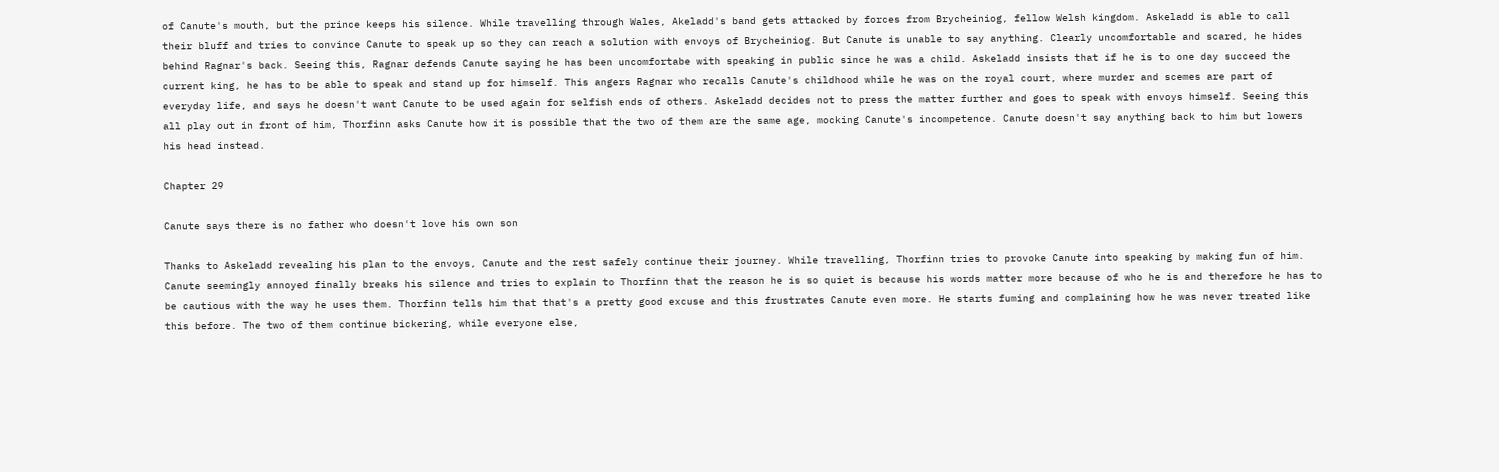of Canute's mouth, but the prince keeps his silence. While travelling through Wales, Akeladd's band gets attacked by forces from Brycheiniog, fellow Welsh kingdom. Askeladd is able to call their bluff and tries to convince Canute to speak up so they can reach a solution with envoys of Brycheiniog. But Canute is unable to say anything. Clearly uncomfortable and scared, he hides behind Ragnar's back. Seeing this, Ragnar defends Canute saying he has been uncomfortabe with speaking in public since he was a child. Askeladd insists that if he is to one day succeed the current king, he has to be able to speak and stand up for himself. This angers Ragnar who recalls Canute's childhood while he was on the royal court, where murder and scemes are part of everyday life, and says he doesn't want Canute to be used again for selfish ends of others. Askeladd decides not to press the matter further and goes to speak with envoys himself. Seeing this all play out in front of him, Thorfinn asks Canute how it is possible that the two of them are the same age, mocking Canute's incompetence. Canute doesn't say anything back to him but lowers his head instead.

Chapter 29

Canute says there is no father who doesn't love his own son

Thanks to Askeladd revealing his plan to the envoys, Canute and the rest safely continue their journey. While travelling, Thorfinn tries to provoke Canute into speaking by making fun of him. Canute seemingly annoyed finally breaks his silence and tries to explain to Thorfinn that the reason he is so quiet is because his words matter more because of who he is and therefore he has to be cautious with the way he uses them. Thorfinn tells him that that's a pretty good excuse and this frustrates Canute even more. He starts fuming and complaining how he was never treated like this before. The two of them continue bickering, while everyone else,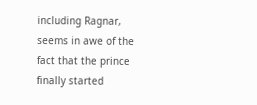including Ragnar, seems in awe of the fact that the prince finally started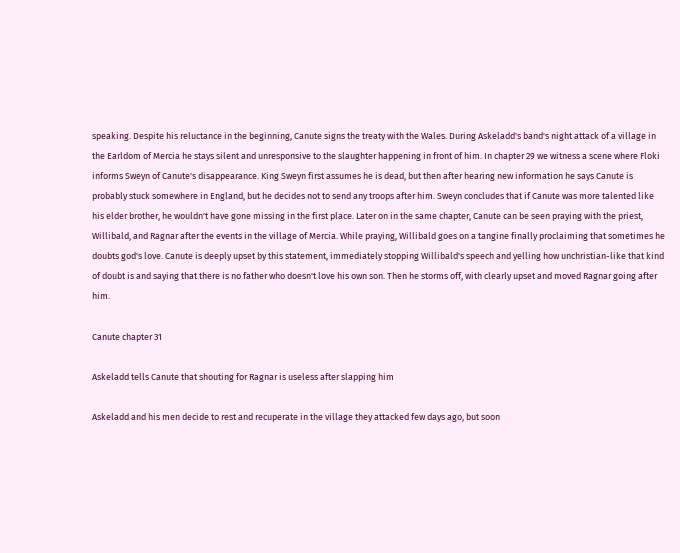speaking. Despite his reluctance in the beginning, Canute signs the treaty with the Wales. During Askeladd's band's night attack of a village in the Earldom of Mercia he stays silent and unresponsive to the slaughter happening in front of him. In chapter 29 we witness a scene where Floki informs Sweyn of Canute's disappearance. King Sweyn first assumes he is dead, but then after hearing new information he says Canute is probably stuck somewhere in England, but he decides not to send any troops after him. Sweyn concludes that if Canute was more talented like his elder brother, he wouldn't have gone missing in the first place. Later on in the same chapter, Canute can be seen praying with the priest, Willibald, and Ragnar after the events in the village of Mercia. While praying, Willibald goes on a tangine finally proclaiming that sometimes he doubts god's love. Canute is deeply upset by this statement, immediately stopping Willibald's speech and yelling how unchristian-like that kind of doubt is and saying that there is no father who doesn't love his own son. Then he storms off, with clearly upset and moved Ragnar going after him.

Canute chapter 31

Askeladd tells Canute that shouting for Ragnar is useless after slapping him

Askeladd and his men decide to rest and recuperate in the village they attacked few days ago, but soon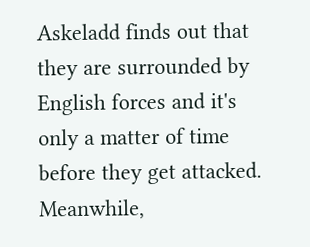Askeladd finds out that they are surrounded by English forces and it's only a matter of time before they get attacked. Meanwhile,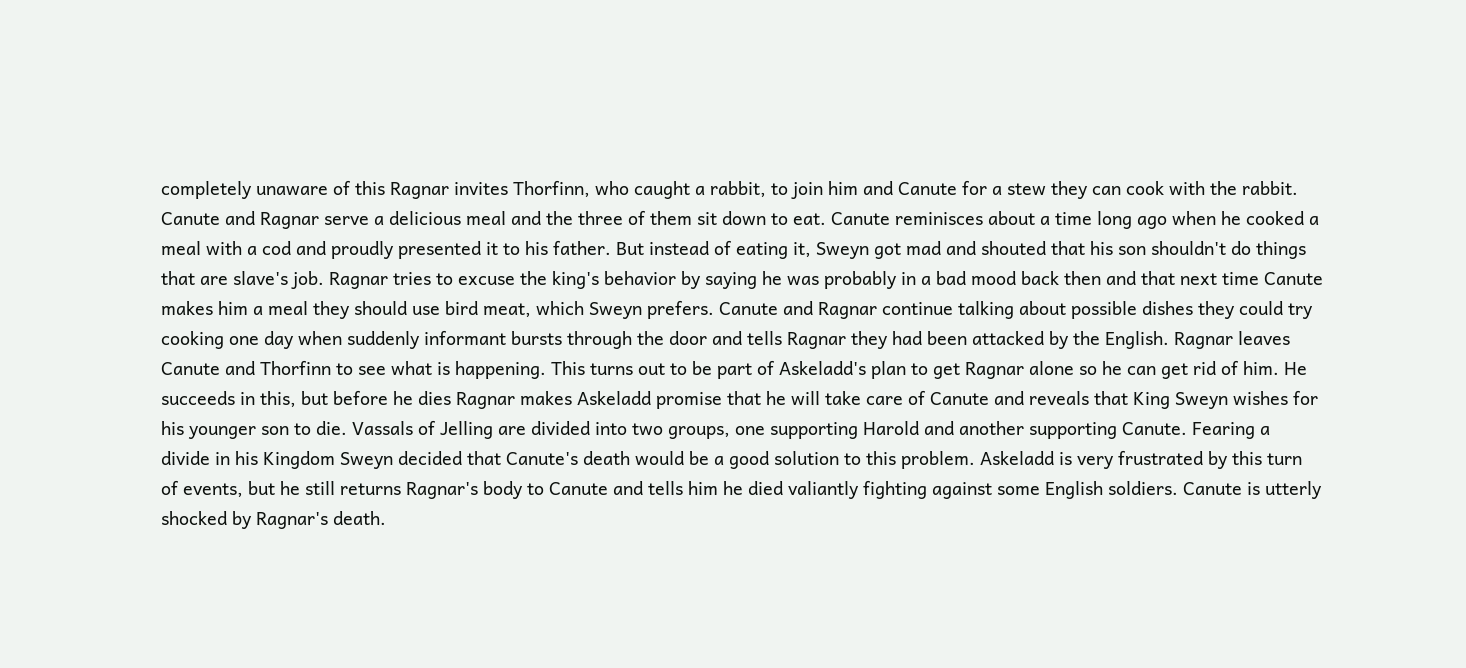completely unaware of this Ragnar invites Thorfinn, who caught a rabbit, to join him and Canute for a stew they can cook with the rabbit. Canute and Ragnar serve a delicious meal and the three of them sit down to eat. Canute reminisces about a time long ago when he cooked a meal with a cod and proudly presented it to his father. But instead of eating it, Sweyn got mad and shouted that his son shouldn't do things that are slave's job. Ragnar tries to excuse the king's behavior by saying he was probably in a bad mood back then and that next time Canute makes him a meal they should use bird meat, which Sweyn prefers. Canute and Ragnar continue talking about possible dishes they could try cooking one day when suddenly informant bursts through the door and tells Ragnar they had been attacked by the English. Ragnar leaves Canute and Thorfinn to see what is happening. This turns out to be part of Askeladd's plan to get Ragnar alone so he can get rid of him. He succeeds in this, but before he dies Ragnar makes Askeladd promise that he will take care of Canute and reveals that King Sweyn wishes for his younger son to die. Vassals of Jelling are divided into two groups, one supporting Harold and another supporting Canute. Fearing a divide in his Kingdom Sweyn decided that Canute's death would be a good solution to this problem. Askeladd is very frustrated by this turn of events, but he still returns Ragnar's body to Canute and tells him he died valiantly fighting against some English soldiers. Canute is utterly shocked by Ragnar's death.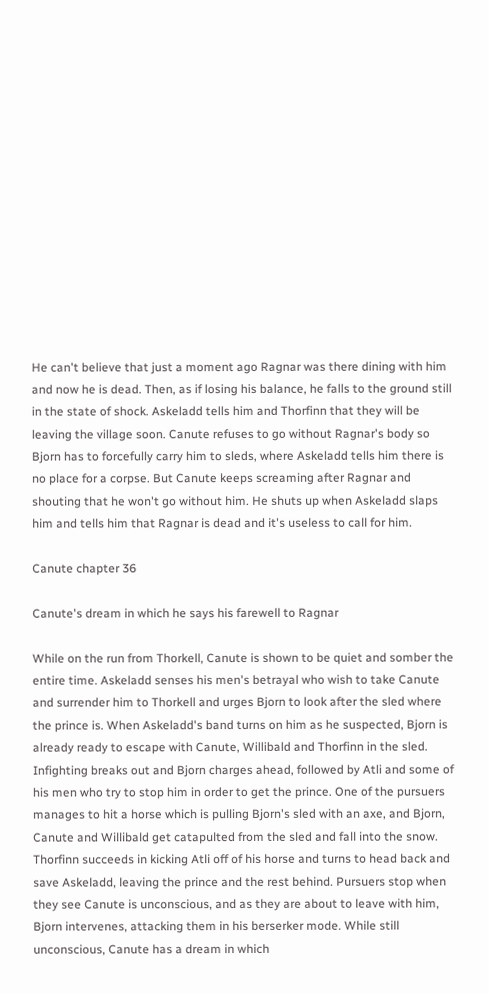He can't believe that just a moment ago Ragnar was there dining with him and now he is dead. Then, as if losing his balance, he falls to the ground still in the state of shock. Askeladd tells him and Thorfinn that they will be leaving the village soon. Canute refuses to go without Ragnar's body so Bjorn has to forcefully carry him to sleds, where Askeladd tells him there is no place for a corpse. But Canute keeps screaming after Ragnar and shouting that he won't go without him. He shuts up when Askeladd slaps him and tells him that Ragnar is dead and it's useless to call for him.

Canute chapter 36

Canute's dream in which he says his farewell to Ragnar

While on the run from Thorkell, Canute is shown to be quiet and somber the entire time. Askeladd senses his men's betrayal who wish to take Canute and surrender him to Thorkell and urges Bjorn to look after the sled where the prince is. When Askeladd's band turns on him as he suspected, Bjorn is already ready to escape with Canute, Willibald and Thorfinn in the sled. Infighting breaks out and Bjorn charges ahead, followed by Atli and some of his men who try to stop him in order to get the prince. One of the pursuers manages to hit a horse which is pulling Bjorn's sled with an axe, and Bjorn, Canute and Willibald get catapulted from the sled and fall into the snow. Thorfinn succeeds in kicking Atli off of his horse and turns to head back and save Askeladd, leaving the prince and the rest behind. Pursuers stop when they see Canute is unconscious, and as they are about to leave with him, Bjorn intervenes, attacking them in his berserker mode. While still unconscious, Canute has a dream in which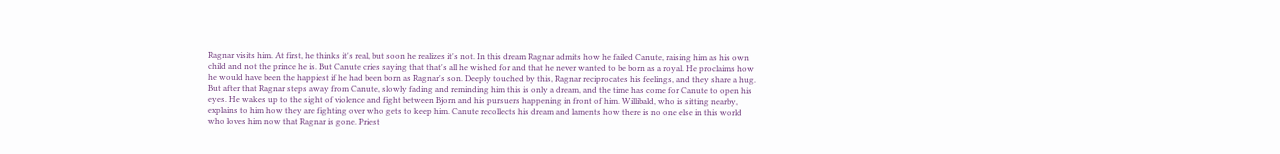Ragnar visits him. At first, he thinks it's real, but soon he realizes it's not. In this dream Ragnar admits how he failed Canute, raising him as his own child and not the prince he is. But Canute cries saying that that's all he wished for and that he never wanted to be born as a royal. He proclaims how he would have been the happiest if he had been born as Ragnar's son. Deeply touched by this, Ragnar reciprocates his feelings, and they share a hug. But after that Ragnar steps away from Canute, slowly fading and reminding him this is only a dream, and the time has come for Canute to open his eyes. He wakes up to the sight of violence and fight between Bjorn and his pursuers happening in front of him. Willibald, who is sitting nearby, explains to him how they are fighting over who gets to keep him. Canute recollects his dream and laments how there is no one else in this world who loves him now that Ragnar is gone. Priest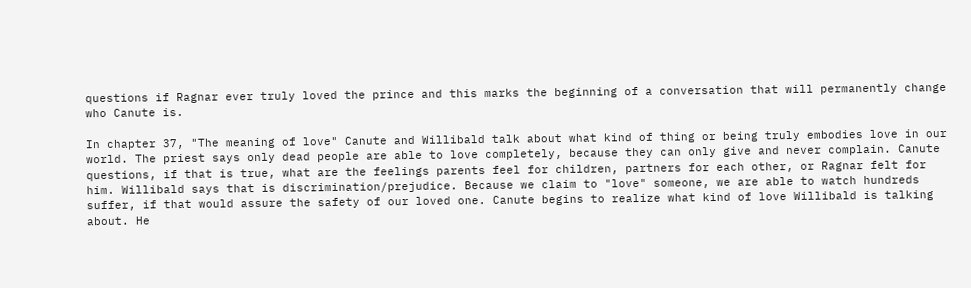questions if Ragnar ever truly loved the prince and this marks the beginning of a conversation that will permanently change who Canute is.

In chapter 37, "The meaning of love" Canute and Willibald talk about what kind of thing or being truly embodies love in our world. The priest says only dead people are able to love completely, because they can only give and never complain. Canute questions, if that is true, what are the feelings parents feel for children, partners for each other, or Ragnar felt for him. Willibald says that is discrimination/prejudice. Because we claim to "love" someone, we are able to watch hundreds suffer, if that would assure the safety of our loved one. Canute begins to realize what kind of love Willibald is talking about. He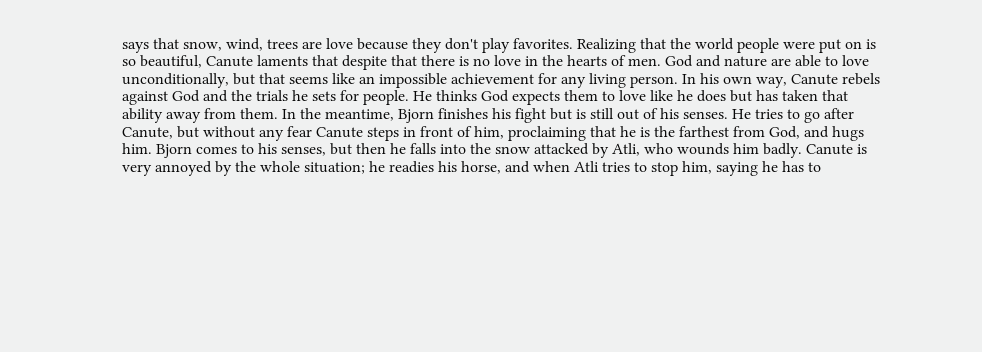says that snow, wind, trees are love because they don't play favorites. Realizing that the world people were put on is so beautiful, Canute laments that despite that there is no love in the hearts of men. God and nature are able to love unconditionally, but that seems like an impossible achievement for any living person. In his own way, Canute rebels against God and the trials he sets for people. He thinks God expects them to love like he does but has taken that ability away from them. In the meantime, Bjorn finishes his fight but is still out of his senses. He tries to go after Canute, but without any fear Canute steps in front of him, proclaiming that he is the farthest from God, and hugs him. Bjorn comes to his senses, but then he falls into the snow attacked by Atli, who wounds him badly. Canute is very annoyed by the whole situation; he readies his horse, and when Atli tries to stop him, saying he has to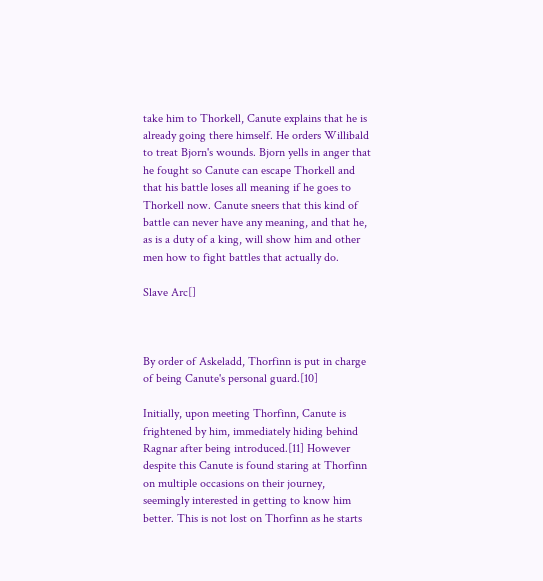take him to Thorkell, Canute explains that he is already going there himself. He orders Willibald to treat Bjorn's wounds. Bjorn yells in anger that he fought so Canute can escape Thorkell and that his battle loses all meaning if he goes to Thorkell now. Canute sneers that this kind of battle can never have any meaning, and that he, as is a duty of a king, will show him and other men how to fight battles that actually do.

Slave Arc[]



By order of Askeladd, Thorfinn is put in charge of being Canute's personal guard.[10]

Initially, upon meeting Thorfinn, Canute is frightened by him, immediately hiding behind Ragnar after being introduced.[11] However despite this Canute is found staring at Thorfinn on multiple occasions on their journey, seemingly interested in getting to know him better. This is not lost on Thorfinn as he starts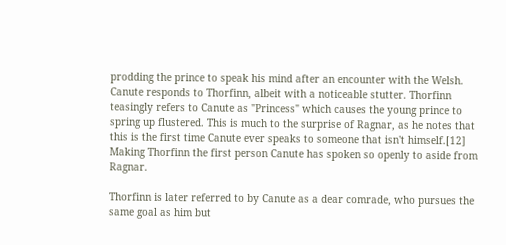prodding the prince to speak his mind after an encounter with the Welsh. Canute responds to Thorfinn, albeit with a noticeable stutter. Thorfinn teasingly refers to Canute as "Princess" which causes the young prince to spring up flustered. This is much to the surprise of Ragnar, as he notes that this is the first time Canute ever speaks to someone that isn't himself.[12] Making Thorfinn the first person Canute has spoken so openly to aside from Ragnar.

Thorfinn is later referred to by Canute as a dear comrade, who pursues the same goal as him but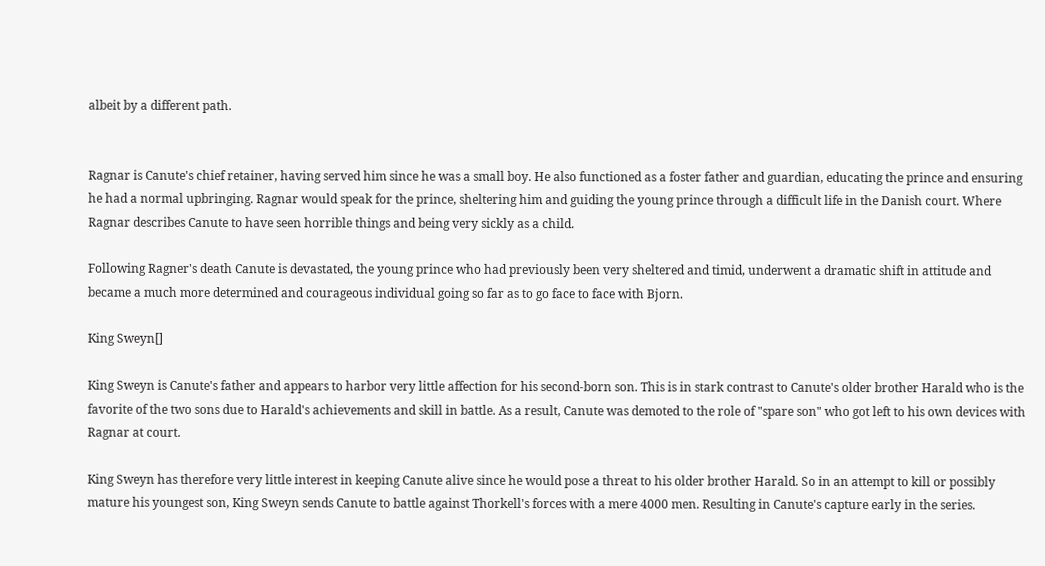albeit by a different path.


Ragnar is Canute's chief retainer, having served him since he was a small boy. He also functioned as a foster father and guardian, educating the prince and ensuring he had a normal upbringing. Ragnar would speak for the prince, sheltering him and guiding the young prince through a difficult life in the Danish court. Where Ragnar describes Canute to have seen horrible things and being very sickly as a child.

Following Ragner's death Canute is devastated, the young prince who had previously been very sheltered and timid, underwent a dramatic shift in attitude and became a much more determined and courageous individual going so far as to go face to face with Bjorn.

King Sweyn[]

King Sweyn is Canute's father and appears to harbor very little affection for his second-born son. This is in stark contrast to Canute's older brother Harald who is the favorite of the two sons due to Harald's achievements and skill in battle. As a result, Canute was demoted to the role of "spare son" who got left to his own devices with Ragnar at court.

King Sweyn has therefore very little interest in keeping Canute alive since he would pose a threat to his older brother Harald. So in an attempt to kill or possibly mature his youngest son, King Sweyn sends Canute to battle against Thorkell's forces with a mere 4000 men. Resulting in Canute's capture early in the series.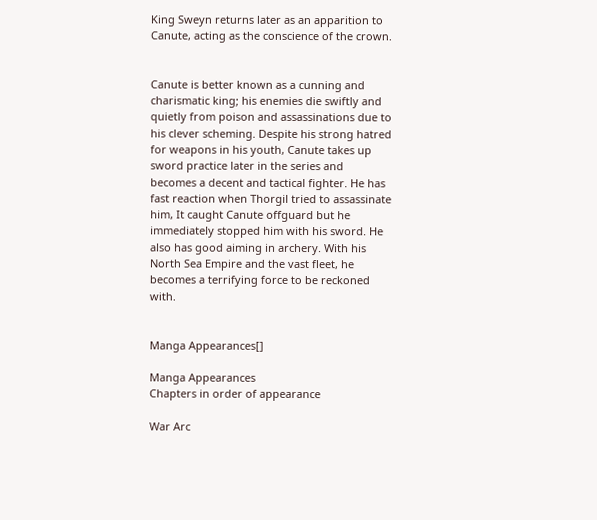King Sweyn returns later as an apparition to Canute, acting as the conscience of the crown.


Canute is better known as a cunning and charismatic king; his enemies die swiftly and quietly from poison and assassinations due to his clever scheming. Despite his strong hatred for weapons in his youth, Canute takes up sword practice later in the series and becomes a decent and tactical fighter. He has fast reaction when Thorgil tried to assassinate him, It caught Canute offguard but he immediately stopped him with his sword. He also has good aiming in archery. With his North Sea Empire and the vast fleet, he becomes a terrifying force to be reckoned with.


Manga Appearances[]

Manga Appearances
Chapters in order of appearance

War Arc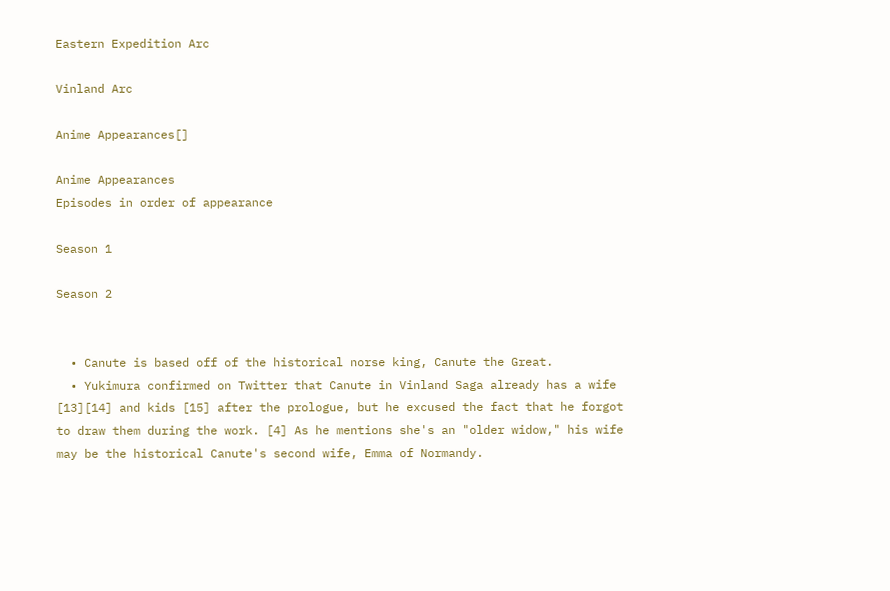Eastern Expedition Arc

Vinland Arc

Anime Appearances[]

Anime Appearances
Episodes in order of appearance

Season 1

Season 2


  • Canute is based off of the historical norse king, Canute the Great.
  • Yukimura confirmed on Twitter that Canute in Vinland Saga already has a wife [13][14] and kids [15] after the prologue, but he excused the fact that he forgot to draw them during the work. [4] As he mentions she's an "older widow," his wife may be the historical Canute's second wife, Emma of Normandy.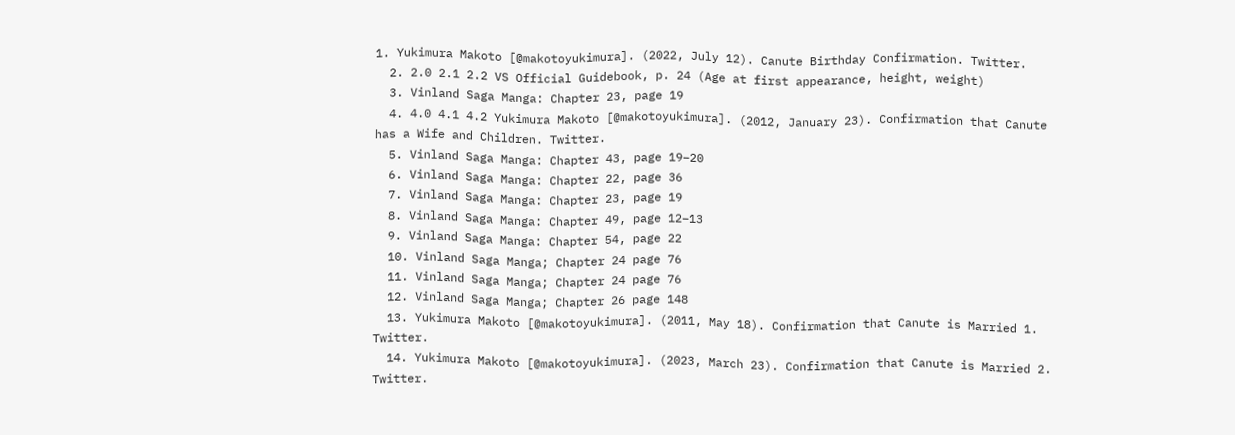1. Yukimura Makoto [@makotoyukimura]. (2022, July 12). Canute Birthday Confirmation. Twitter.
  2. 2.0 2.1 2.2 VS Official Guidebook, p. 24 (Age at first appearance, height, weight)
  3. Vinland Saga Manga: Chapter 23, page 19
  4. 4.0 4.1 4.2 Yukimura Makoto [@makotoyukimura]. (2012, January 23). Confirmation that Canute has a Wife and Children. Twitter.
  5. Vinland Saga Manga: Chapter 43, page 19–20
  6. Vinland Saga Manga: Chapter 22, page 36
  7. Vinland Saga Manga: Chapter 23, page 19
  8. Vinland Saga Manga: Chapter 49, page 12–13
  9. Vinland Saga Manga: Chapter 54, page 22
  10. Vinland Saga Manga; Chapter 24 page 76
  11. Vinland Saga Manga; Chapter 24 page 76
  12. Vinland Saga Manga; Chapter 26 page 148
  13. Yukimura Makoto [@makotoyukimura]. (2011, May 18). Confirmation that Canute is Married 1. Twitter.
  14. Yukimura Makoto [@makotoyukimura]. (2023, March 23). Confirmation that Canute is Married 2. Twitter.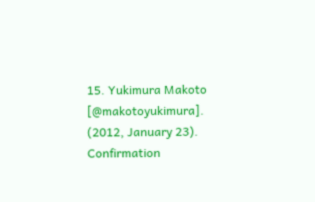15. Yukimura Makoto [@makotoyukimura]. (2012, January 23). Confirmation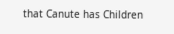that Canute has Children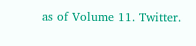as of Volume 11. Twitter.